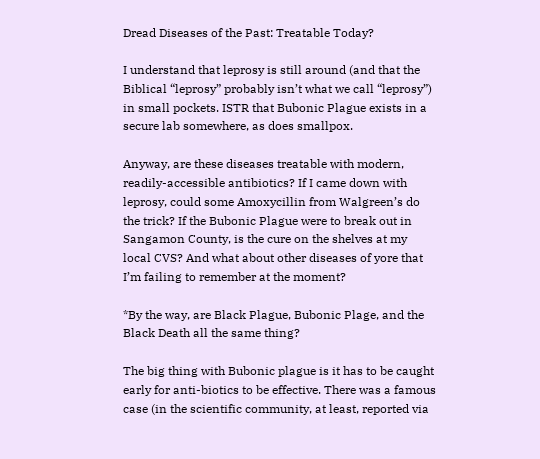Dread Diseases of the Past: Treatable Today?

I understand that leprosy is still around (and that the Biblical “leprosy” probably isn’t what we call “leprosy”) in small pockets. ISTR that Bubonic Plague exists in a secure lab somewhere, as does smallpox.

Anyway, are these diseases treatable with modern, readily-accessible antibiotics? If I came down with leprosy, could some Amoxycillin from Walgreen’s do the trick? If the Bubonic Plague were to break out in Sangamon County, is the cure on the shelves at my local CVS? And what about other diseases of yore that I’m failing to remember at the moment?

*By the way, are Black Plague, Bubonic Plage, and the Black Death all the same thing?

The big thing with Bubonic plague is it has to be caught early for anti-biotics to be effective. There was a famous case (in the scientific community, at least, reported via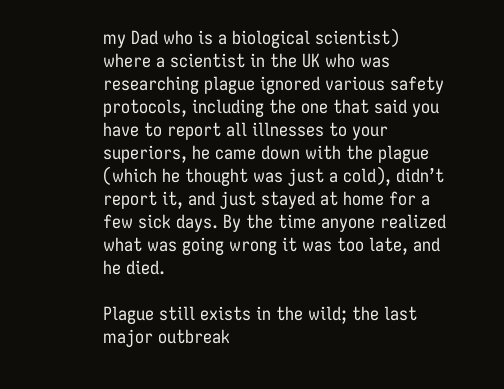my Dad who is a biological scientist) where a scientist in the UK who was researching plague ignored various safety protocols, including the one that said you have to report all illnesses to your superiors, he came down with the plague (which he thought was just a cold), didn’t report it, and just stayed at home for a few sick days. By the time anyone realized what was going wrong it was too late, and he died.

Plague still exists in the wild; the last major outbreak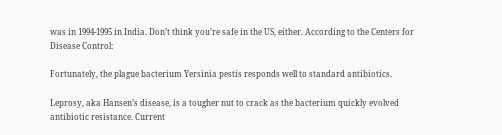was in 1994-1995 in India. Don’t think you’re safe in the US, either. According to the Centers for Disease Control:

Fortunately, the plague bacterium Yersinia pestis responds well to standard antibiotics.

Leprosy, aka Hansen’s disease, is a tougher nut to crack as the bacterium quickly evolved antibiotic resistance. Current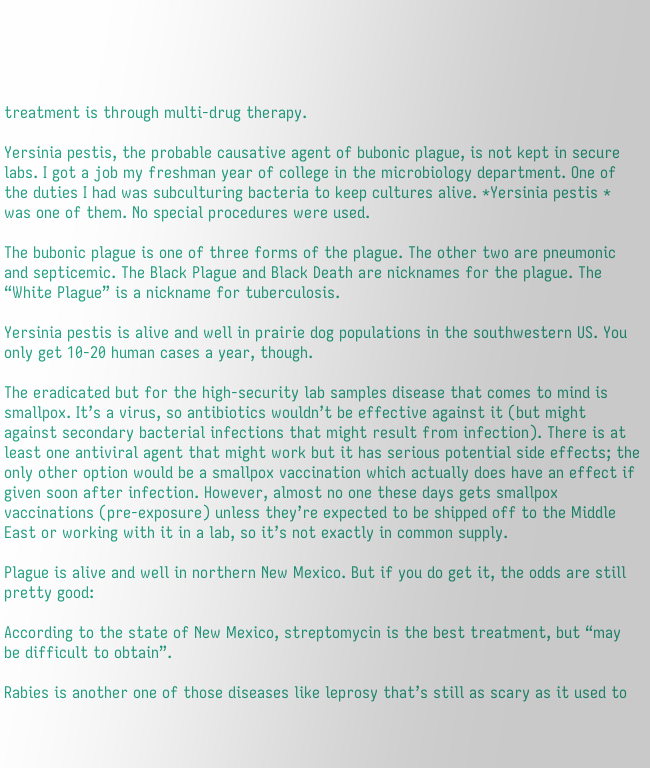treatment is through multi-drug therapy.

Yersinia pestis, the probable causative agent of bubonic plague, is not kept in secure labs. I got a job my freshman year of college in the microbiology department. One of the duties I had was subculturing bacteria to keep cultures alive. *Yersinia pestis * was one of them. No special procedures were used.

The bubonic plague is one of three forms of the plague. The other two are pneumonic and septicemic. The Black Plague and Black Death are nicknames for the plague. The “White Plague” is a nickname for tuberculosis.

Yersinia pestis is alive and well in prairie dog populations in the southwestern US. You only get 10-20 human cases a year, though.

The eradicated but for the high-security lab samples disease that comes to mind is smallpox. It’s a virus, so antibiotics wouldn’t be effective against it (but might against secondary bacterial infections that might result from infection). There is at least one antiviral agent that might work but it has serious potential side effects; the only other option would be a smallpox vaccination which actually does have an effect if given soon after infection. However, almost no one these days gets smallpox vaccinations (pre-exposure) unless they’re expected to be shipped off to the Middle East or working with it in a lab, so it’s not exactly in common supply.

Plague is alive and well in northern New Mexico. But if you do get it, the odds are still pretty good:

According to the state of New Mexico, streptomycin is the best treatment, but “may be difficult to obtain”.

Rabies is another one of those diseases like leprosy that’s still as scary as it used to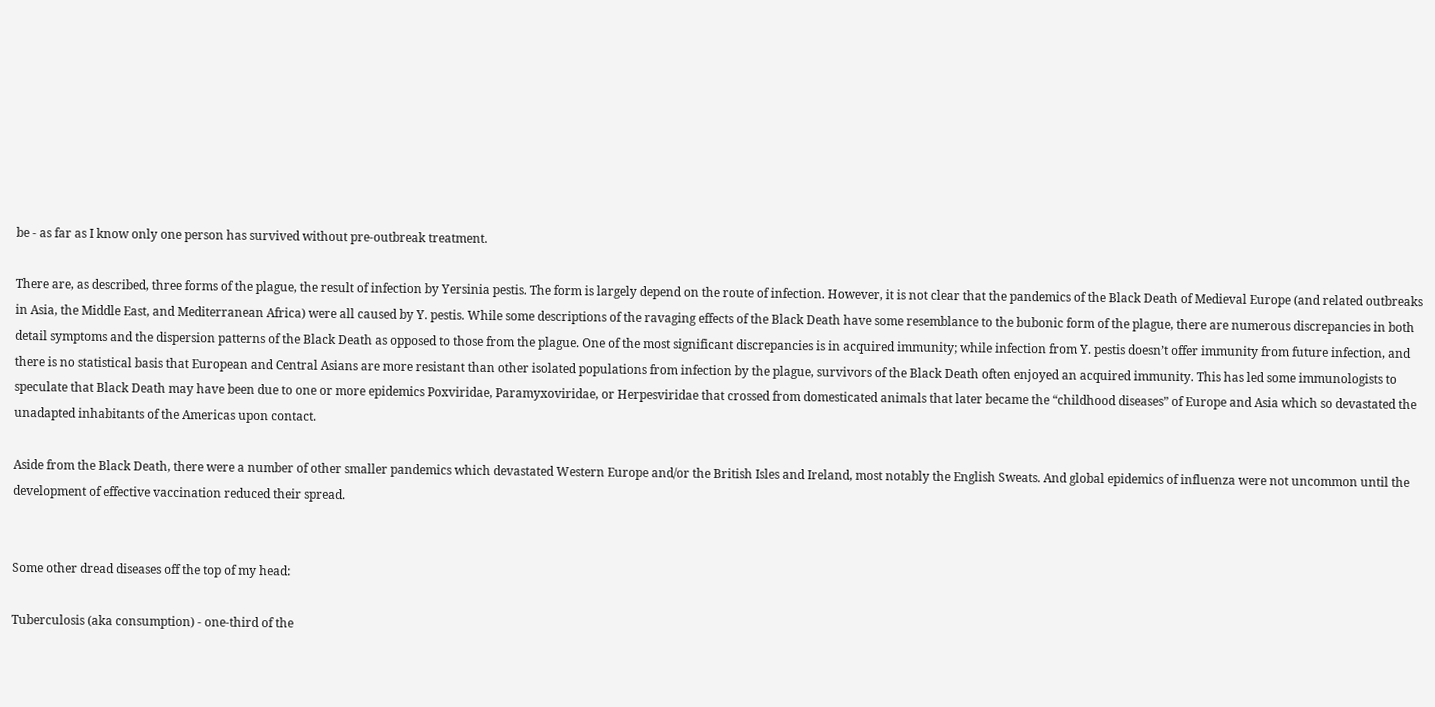be - as far as I know only one person has survived without pre-outbreak treatment.

There are, as described, three forms of the plague, the result of infection by Yersinia pestis. The form is largely depend on the route of infection. However, it is not clear that the pandemics of the Black Death of Medieval Europe (and related outbreaks in Asia, the Middle East, and Mediterranean Africa) were all caused by Y. pestis. While some descriptions of the ravaging effects of the Black Death have some resemblance to the bubonic form of the plague, there are numerous discrepancies in both detail symptoms and the dispersion patterns of the Black Death as opposed to those from the plague. One of the most significant discrepancies is in acquired immunity; while infection from Y. pestis doesn’t offer immunity from future infection, and there is no statistical basis that European and Central Asians are more resistant than other isolated populations from infection by the plague, survivors of the Black Death often enjoyed an acquired immunity. This has led some immunologists to speculate that Black Death may have been due to one or more epidemics Poxviridae, Paramyxoviridae, or Herpesviridae that crossed from domesticated animals that later became the “childhood diseases” of Europe and Asia which so devastated the unadapted inhabitants of the Americas upon contact.

Aside from the Black Death, there were a number of other smaller pandemics which devastated Western Europe and/or the British Isles and Ireland, most notably the English Sweats. And global epidemics of influenza were not uncommon until the development of effective vaccination reduced their spread.


Some other dread diseases off the top of my head:

Tuberculosis (aka consumption) - one-third of the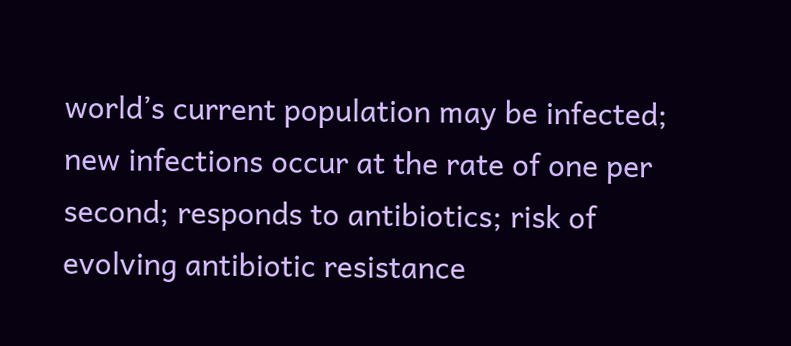world’s current population may be infected; new infections occur at the rate of one per second; responds to antibiotics; risk of evolving antibiotic resistance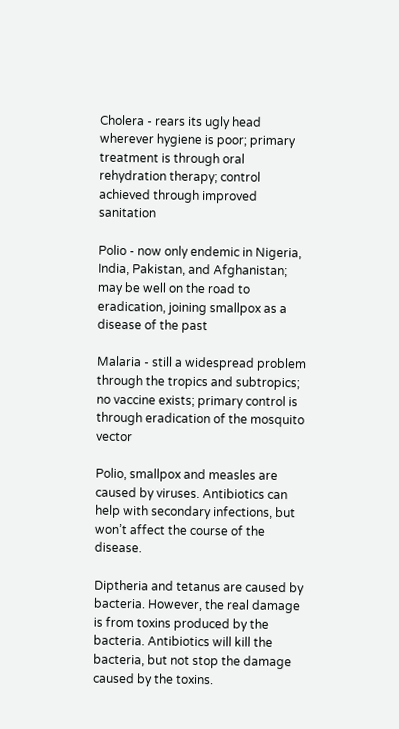Cholera - rears its ugly head wherever hygiene is poor; primary treatment is through oral rehydration therapy; control achieved through improved sanitation

Polio - now only endemic in Nigeria, India, Pakistan, and Afghanistan; may be well on the road to eradication, joining smallpox as a disease of the past

Malaria - still a widespread problem through the tropics and subtropics; no vaccine exists; primary control is through eradication of the mosquito vector

Polio, smallpox and measles are caused by viruses. Antibiotics can help with secondary infections, but won’t affect the course of the disease.

Diptheria and tetanus are caused by bacteria. However, the real damage is from toxins produced by the bacteria. Antibiotics will kill the bacteria, but not stop the damage caused by the toxins.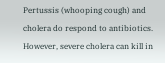Pertussis (whooping cough) and cholera do respond to antibiotics. However, severe cholera can kill in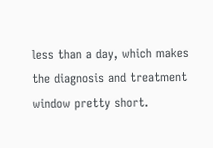less than a day, which makes the diagnosis and treatment window pretty short.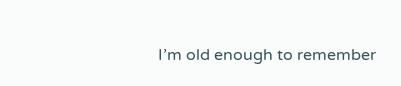I’m old enough to remember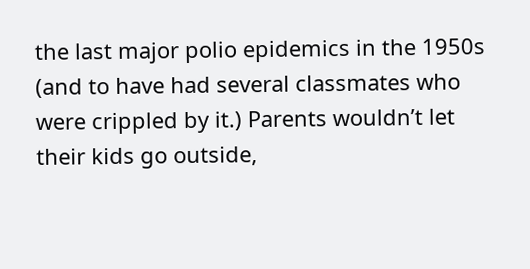the last major polio epidemics in the 1950s (and to have had several classmates who were crippled by it.) Parents wouldn’t let their kids go outside,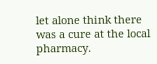let alone think there was a cure at the local pharmacy.